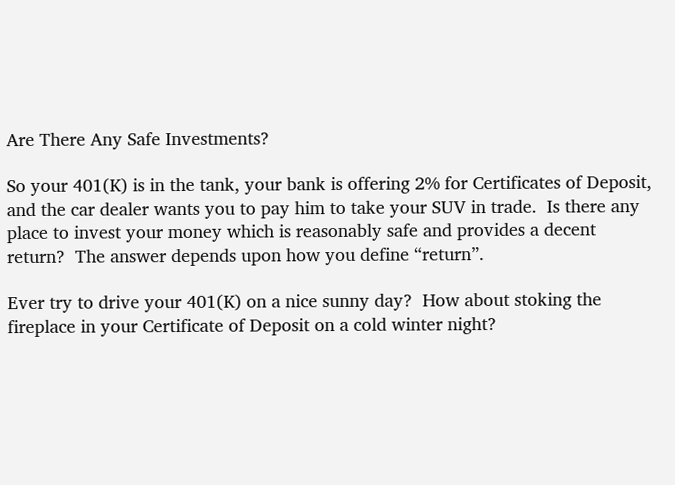Are There Any Safe Investments?

So your 401(K) is in the tank, your bank is offering 2% for Certificates of Deposit, and the car dealer wants you to pay him to take your SUV in trade.  Is there any place to invest your money which is reasonably safe and provides a decent return?  The answer depends upon how you define “return”.

Ever try to drive your 401(K) on a nice sunny day?  How about stoking the fireplace in your Certificate of Deposit on a cold winter night?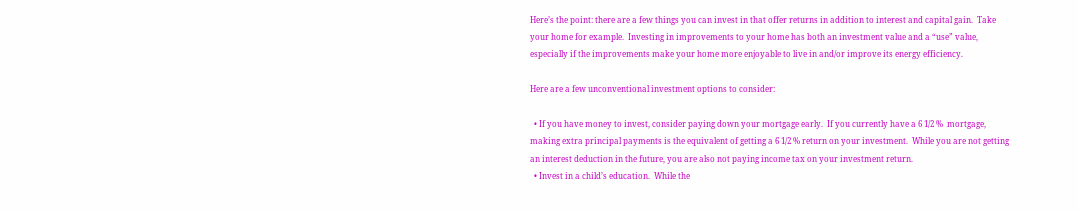Here’s the point: there are a few things you can invest in that offer returns in addition to interest and capital gain.  Take your home for example.  Investing in improvements to your home has both an investment value and a “use” value, especially if the improvements make your home more enjoyable to live in and/or improve its energy efficiency.

Here are a few unconventional investment options to consider:

  • If you have money to invest, consider paying down your mortgage early.  If you currently have a 6 1/2 %  mortgage, making extra principal payments is the equivalent of getting a 6 1/2 % return on your investment.  While you are not getting an interest deduction in the future, you are also not paying income tax on your investment return.
  • Invest in a child’s education.  While the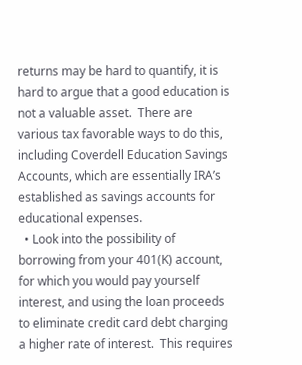returns may be hard to quantify, it is hard to argue that a good education is not a valuable asset.  There are various tax favorable ways to do this, including Coverdell Education Savings Accounts, which are essentially IRA’s established as savings accounts for educational expenses.
  • Look into the possibility of borrowing from your 401(K) account, for which you would pay yourself interest, and using the loan proceeds to eliminate credit card debt charging a higher rate of interest.  This requires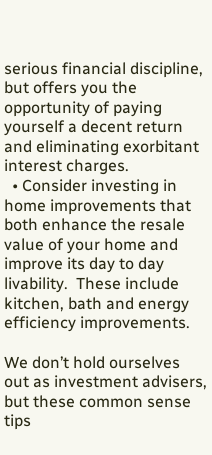serious financial discipline, but offers you the opportunity of paying yourself a decent return and eliminating exorbitant interest charges.
  • Consider investing in home improvements that both enhance the resale value of your home and improve its day to day livability.  These include kitchen, bath and energy efficiency improvements.

We don’t hold ourselves out as investment advisers, but these common sense tips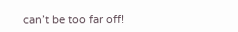can’t be too far off!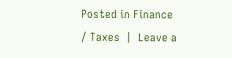Posted in Finance / Taxes  |  Leave a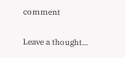comment

Leave a thought...